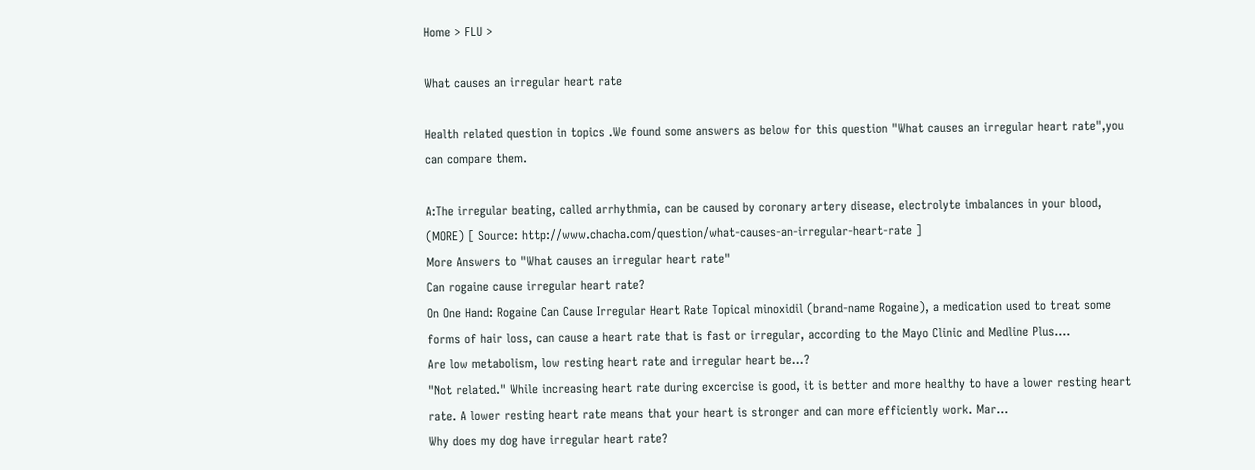Home > FLU >

What causes an irregular heart rate

Health related question in topics .We found some answers as below for this question "What causes an irregular heart rate",you can compare them.

A:The irregular beating, called arrhythmia, can be caused by coronary artery disease, electrolyte imbalances in your blood, (MORE) [ Source: http://www.chacha.com/question/what-causes-an-irregular-heart-rate ]
More Answers to "What causes an irregular heart rate"
Can rogaine cause irregular heart rate?
On One Hand: Rogaine Can Cause Irregular Heart Rate Topical minoxidil (brand-name Rogaine), a medication used to treat some forms of hair loss, can cause a heart rate that is fast or irregular, according to the Mayo Clinic and Medline Plus....
Are low metabolism, low resting heart rate and irregular heart be...?
"Not related." While increasing heart rate during excercise is good, it is better and more healthy to have a lower resting heart rate. A lower resting heart rate means that your heart is stronger and can more efficiently work. Mar...
Why does my dog have irregular heart rate?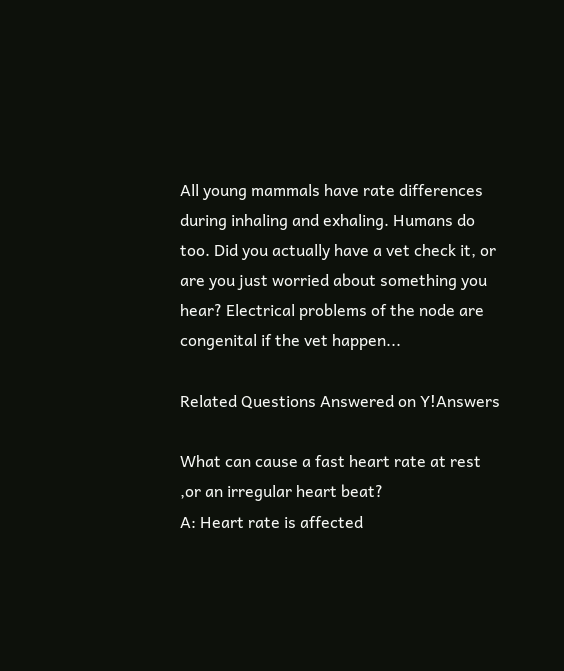All young mammals have rate differences during inhaling and exhaling. Humans do too. Did you actually have a vet check it, or are you just worried about something you hear? Electrical problems of the node are congenital if the vet happen...

Related Questions Answered on Y!Answers

What can cause a fast heart rate at rest ,or an irregular heart beat?
A: Heart rate is affected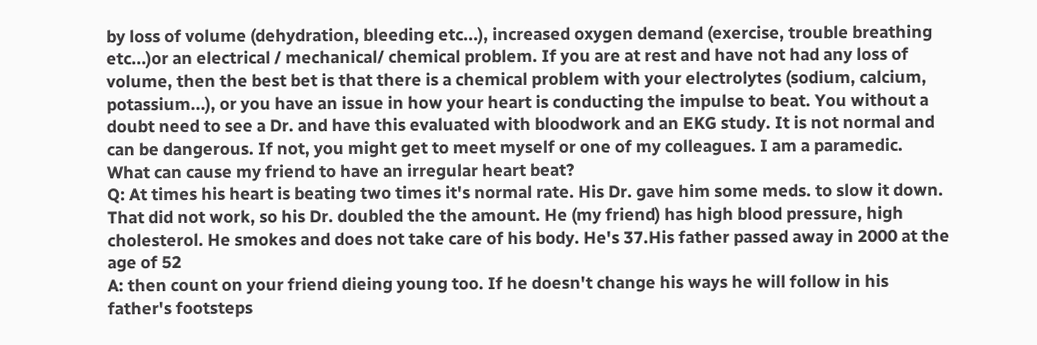by loss of volume (dehydration, bleeding etc...), increased oxygen demand (exercise, trouble breathing etc...)or an electrical / mechanical/ chemical problem. If you are at rest and have not had any loss of volume, then the best bet is that there is a chemical problem with your electrolytes (sodium, calcium, potassium...), or you have an issue in how your heart is conducting the impulse to beat. You without a doubt need to see a Dr. and have this evaluated with bloodwork and an EKG study. It is not normal and can be dangerous. If not, you might get to meet myself or one of my colleagues. I am a paramedic.
What can cause my friend to have an irregular heart beat?
Q: At times his heart is beating two times it's normal rate. His Dr. gave him some meds. to slow it down. That did not work, so his Dr. doubled the the amount. He (my friend) has high blood pressure, high cholesterol. He smokes and does not take care of his body. He's 37.His father passed away in 2000 at the age of 52
A: then count on your friend dieing young too. If he doesn't change his ways he will follow in his father's footsteps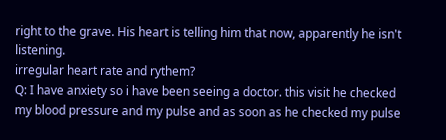right to the grave. His heart is telling him that now, apparently he isn't listening.
irregular heart rate and rythem?
Q: I have anxiety so i have been seeing a doctor. this visit he checked my blood pressure and my pulse and as soon as he checked my pulse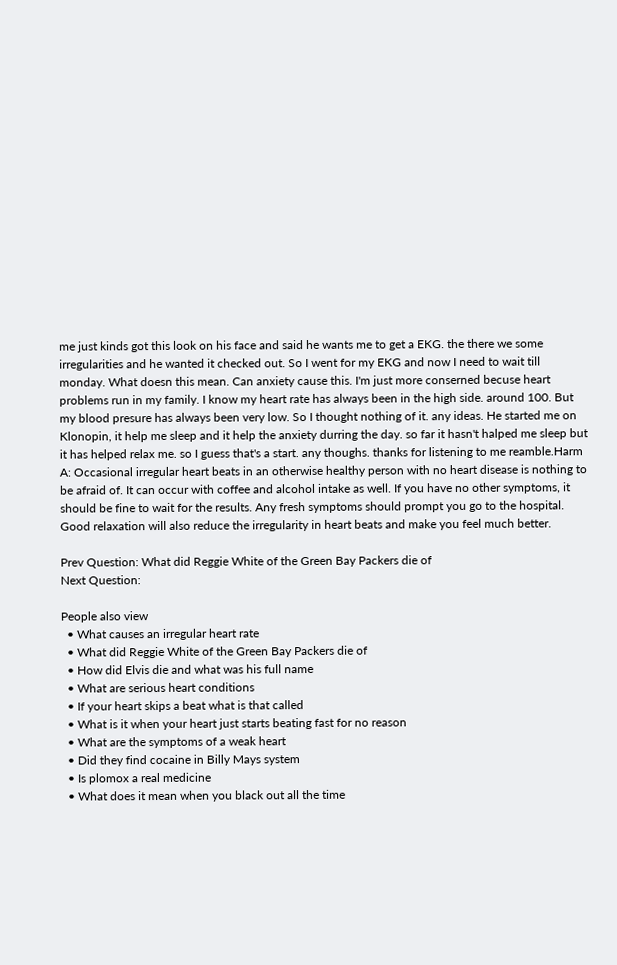me just kinds got this look on his face and said he wants me to get a EKG. the there we some irregularities and he wanted it checked out. So I went for my EKG and now I need to wait till monday. What doesn this mean. Can anxiety cause this. I'm just more conserned becuse heart problems run in my family. I know my heart rate has always been in the high side. around 100. But my blood presure has always been very low. So I thought nothing of it. any ideas. He started me on Klonopin, it help me sleep and it help the anxiety durring the day. so far it hasn't halped me sleep but it has helped relax me. so I guess that's a start. any thoughs. thanks for listening to me reamble.Harm
A: Occasional irregular heart beats in an otherwise healthy person with no heart disease is nothing to be afraid of. It can occur with coffee and alcohol intake as well. If you have no other symptoms, it should be fine to wait for the results. Any fresh symptoms should prompt you go to the hospital. Good relaxation will also reduce the irregularity in heart beats and make you feel much better.

Prev Question: What did Reggie White of the Green Bay Packers die of
Next Question:

People also view
  • What causes an irregular heart rate
  • What did Reggie White of the Green Bay Packers die of
  • How did Elvis die and what was his full name
  • What are serious heart conditions
  • If your heart skips a beat what is that called
  • What is it when your heart just starts beating fast for no reason
  • What are the symptoms of a weak heart
  • Did they find cocaine in Billy Mays system
  • Is plomox a real medicine
  • What does it mean when you black out all the time